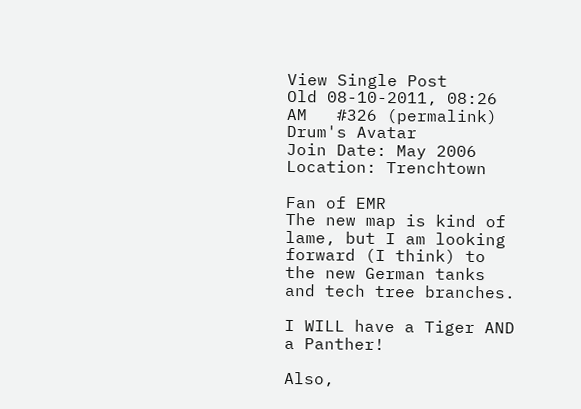View Single Post
Old 08-10-2011, 08:26 AM   #326 (permalink)
Drum's Avatar
Join Date: May 2006
Location: Trenchtown

Fan of EMR
The new map is kind of lame, but I am looking forward (I think) to the new German tanks and tech tree branches.

I WILL have a Tiger AND a Panther!

Also,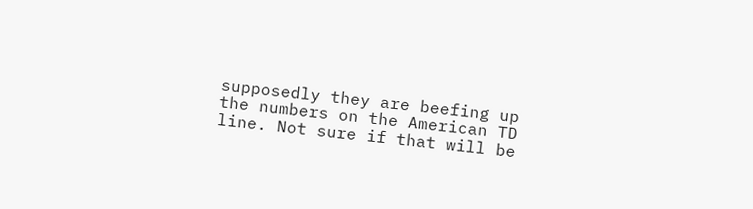supposedly they are beefing up the numbers on the American TD line. Not sure if that will be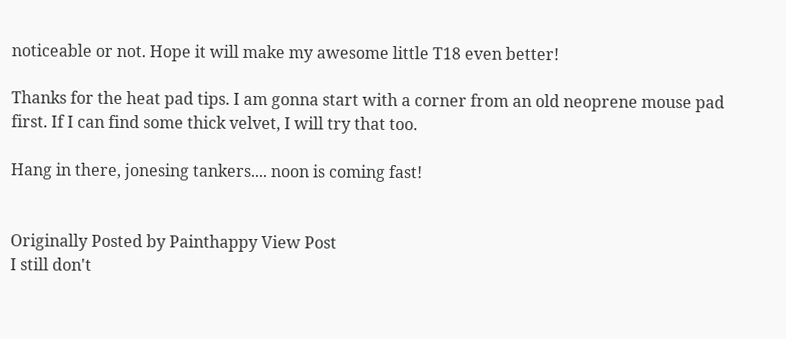noticeable or not. Hope it will make my awesome little T18 even better!

Thanks for the heat pad tips. I am gonna start with a corner from an old neoprene mouse pad first. If I can find some thick velvet, I will try that too.

Hang in there, jonesing tankers.... noon is coming fast!


Originally Posted by Painthappy View Post
I still don't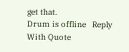get that.
Drum is offline   Reply With Quote